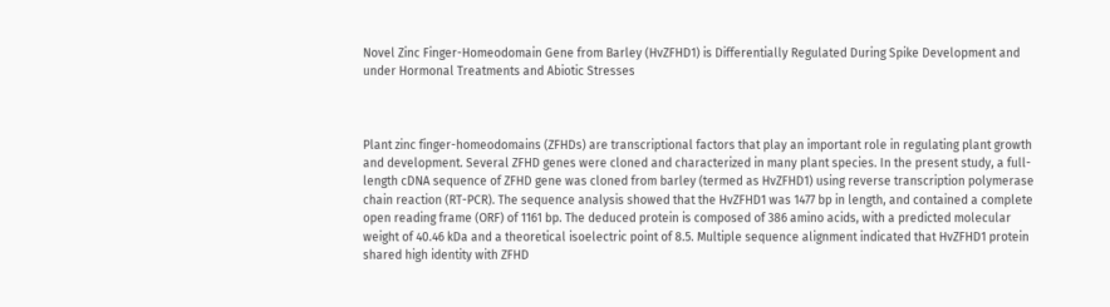Novel Zinc Finger-Homeodomain Gene from Barley (HvZFHD1) is Differentially Regulated During Spike Development and under Hormonal Treatments and Abiotic Stresses



Plant zinc finger-homeodomains (ZFHDs) are transcriptional factors that play an important role in regulating plant growth and development. Several ZFHD genes were cloned and characterized in many plant species. In the present study, a full-length cDNA sequence of ZFHD gene was cloned from barley (termed as HvZFHD1) using reverse transcription polymerase chain reaction (RT-PCR). The sequence analysis showed that the HvZFHD1 was 1477 bp in length, and contained a complete open reading frame (ORF) of 1161 bp. The deduced protein is composed of 386 amino acids, with a predicted molecular weight of 40.46 kDa and a theoretical isoelectric point of 8.5. Multiple sequence alignment indicated that HvZFHD1 protein shared high identity with ZFHD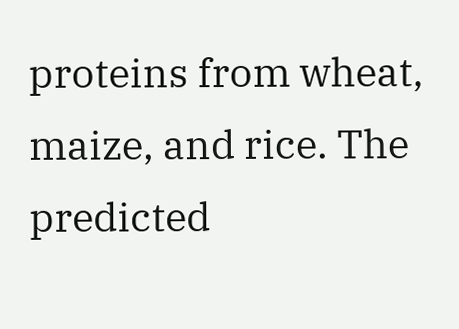proteins from wheat, maize, and rice. The predicted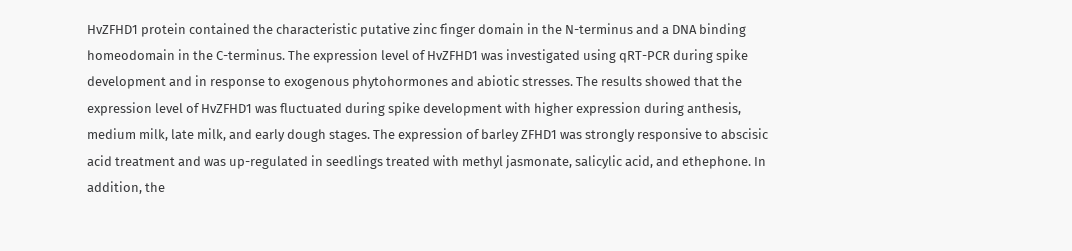HvZFHD1 protein contained the characteristic putative zinc finger domain in the N-terminus and a DNA binding homeodomain in the C-terminus. The expression level of HvZFHD1 was investigated using qRT-PCR during spike development and in response to exogenous phytohormones and abiotic stresses. The results showed that the expression level of HvZFHD1 was fluctuated during spike development with higher expression during anthesis, medium milk, late milk, and early dough stages. The expression of barley ZFHD1 was strongly responsive to abscisic acid treatment and was up-regulated in seedlings treated with methyl jasmonate, salicylic acid, and ethephone. In addition, the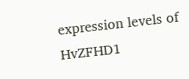expression levels of HvZFHD1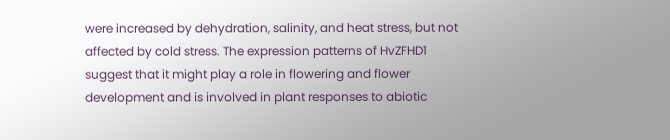were increased by dehydration, salinity, and heat stress, but not affected by cold stress. The expression patterns of HvZFHD1 suggest that it might play a role in flowering and flower development and is involved in plant responses to abiotic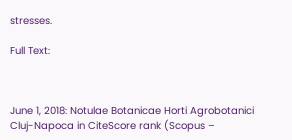stresses.

Full Text:



June 1, 2018: Notulae Botanicae Horti Agrobotanici Cluj-Napoca in CiteScore rank (Scopus –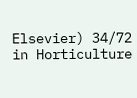Elsevier) 34/72 in Horticulture